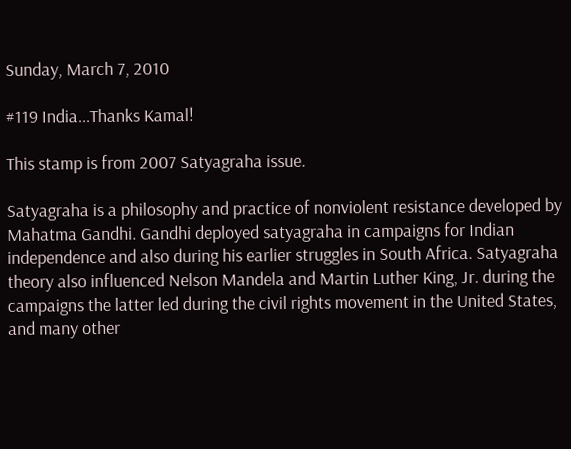Sunday, March 7, 2010

#119 India...Thanks Kamal!

This stamp is from 2007 Satyagraha issue.

Satyagraha is a philosophy and practice of nonviolent resistance developed by Mahatma Gandhi. Gandhi deployed satyagraha in campaigns for Indian independence and also during his earlier struggles in South Africa. Satyagraha theory also influenced Nelson Mandela and Martin Luther King, Jr. during the campaigns the latter led during the civil rights movement in the United States, and many other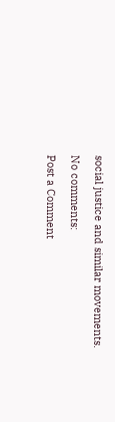social justice and similar movements.

No comments:

Post a Comment